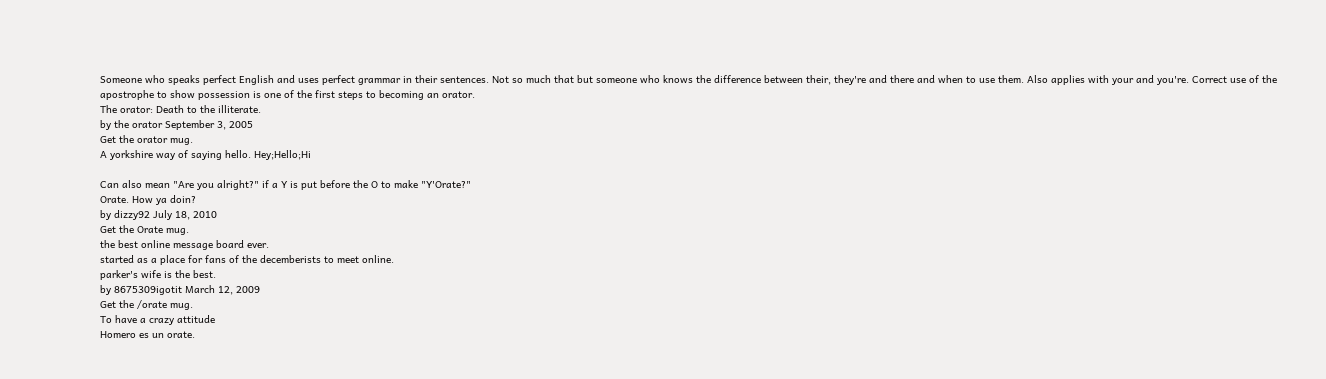Someone who speaks perfect English and uses perfect grammar in their sentences. Not so much that but someone who knows the difference between their, they're and there and when to use them. Also applies with your and you're. Correct use of the apostrophe to show possession is one of the first steps to becoming an orator.
The orator: Death to the illiterate.
by the orator September 3, 2005
Get the orator mug.
A yorkshire way of saying hello. Hey;Hello;Hi

Can also mean "Are you alright?" if a Y is put before the O to make "Y'Orate?"
Orate. How ya doin?
by dizzy92 July 18, 2010
Get the Orate mug.
the best online message board ever.
started as a place for fans of the decemberists to meet online.
parker's wife is the best.
by 8675309igotit March 12, 2009
Get the /orate mug.
To have a crazy attitude
Homero es un orate.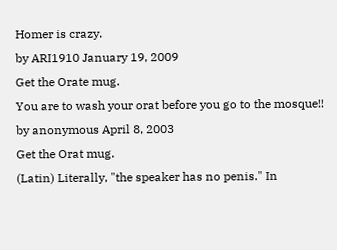Homer is crazy.
by ARI1910 January 19, 2009
Get the Orate mug.
You are to wash your orat before you go to the mosque!!
by anonymous April 8, 2003
Get the Orat mug.
(Latin) Literally, "the speaker has no penis." In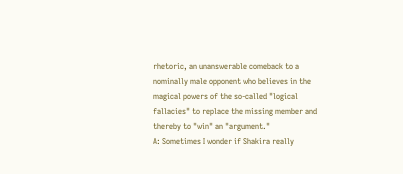rhetoric, an unanswerable comeback to a nominally male opponent who believes in the magical powers of the so-called "logical fallacies" to replace the missing member and thereby to "win" an "argument."
A: Sometimes I wonder if Shakira really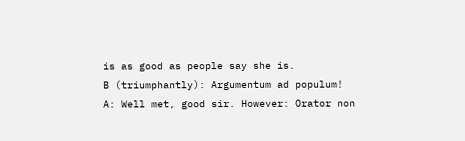is as good as people say she is.
B (triumphantly): Argumentum ad populum!
A: Well met, good sir. However: Orator non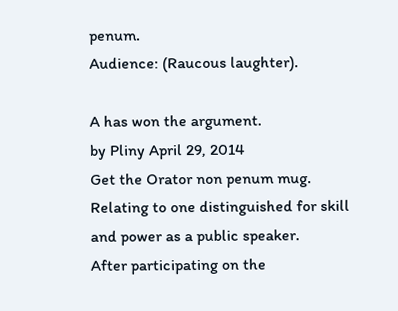penum.
Audience: (Raucous laughter).

A has won the argument.
by Pliny April 29, 2014
Get the Orator non penum mug.
Relating to one distinguished for skill and power as a public speaker.
After participating on the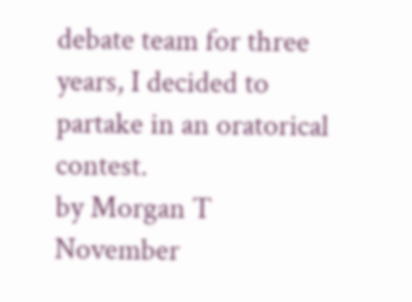debate team for three years, I decided to partake in an oratorical contest.
by Morgan T November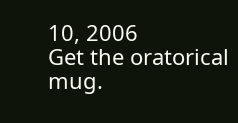10, 2006
Get the oratorical mug.